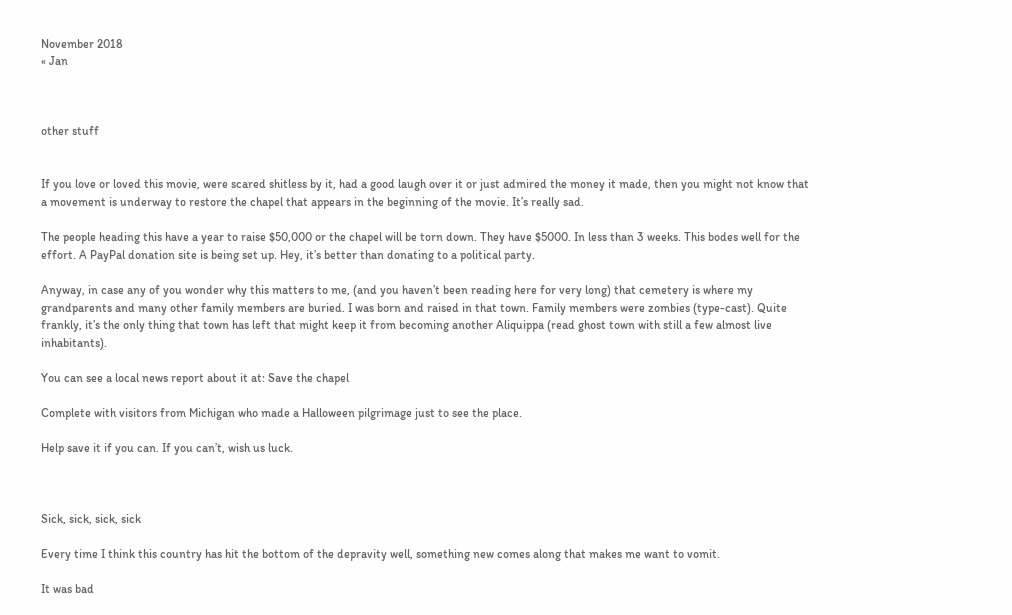November 2018
« Jan



other stuff


If you love or loved this movie, were scared shitless by it, had a good laugh over it or just admired the money it made, then you might not know that a movement is underway to restore the chapel that appears in the beginning of the movie. It’s really sad.

The people heading this have a year to raise $50,000 or the chapel will be torn down. They have $5000. In less than 3 weeks. This bodes well for the effort. A PayPal donation site is being set up. Hey, it’s better than donating to a political party.

Anyway, in case any of you wonder why this matters to me, (and you haven’t been reading here for very long) that cemetery is where my grandparents and many other family members are buried. I was born and raised in that town. Family members were zombies (type-cast). Quite frankly, it’s the only thing that town has left that might keep it from becoming another Aliquippa (read ghost town with still a few almost live inhabitants).

You can see a local news report about it at: Save the chapel

Complete with visitors from Michigan who made a Halloween pilgrimage just to see the place.

Help save it if you can. If you can’t, wish us luck.



Sick, sick, sick, sick

Every time I think this country has hit the bottom of the depravity well, something new comes along that makes me want to vomit.

It was bad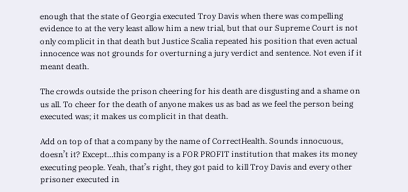enough that the state of Georgia executed Troy Davis when there was compelling evidence to at the very least allow him a new trial, but that our Supreme Court is not only complicit in that death but Justice Scalia repeated his position that even actual innocence was not grounds for overturning a jury verdict and sentence. Not even if it meant death.

The crowds outside the prison cheering for his death are disgusting and a shame on us all. To cheer for the death of anyone makes us as bad as we feel the person being executed was; it makes us complicit in that death.

Add on top of that a company by the name of CorrectHealth. Sounds innocuous, doesn’t it? Except…this company is a FOR PROFIT institution that makes its money executing people. Yeah, that’s right, they got paid to kill Troy Davis and every other prisoner executed in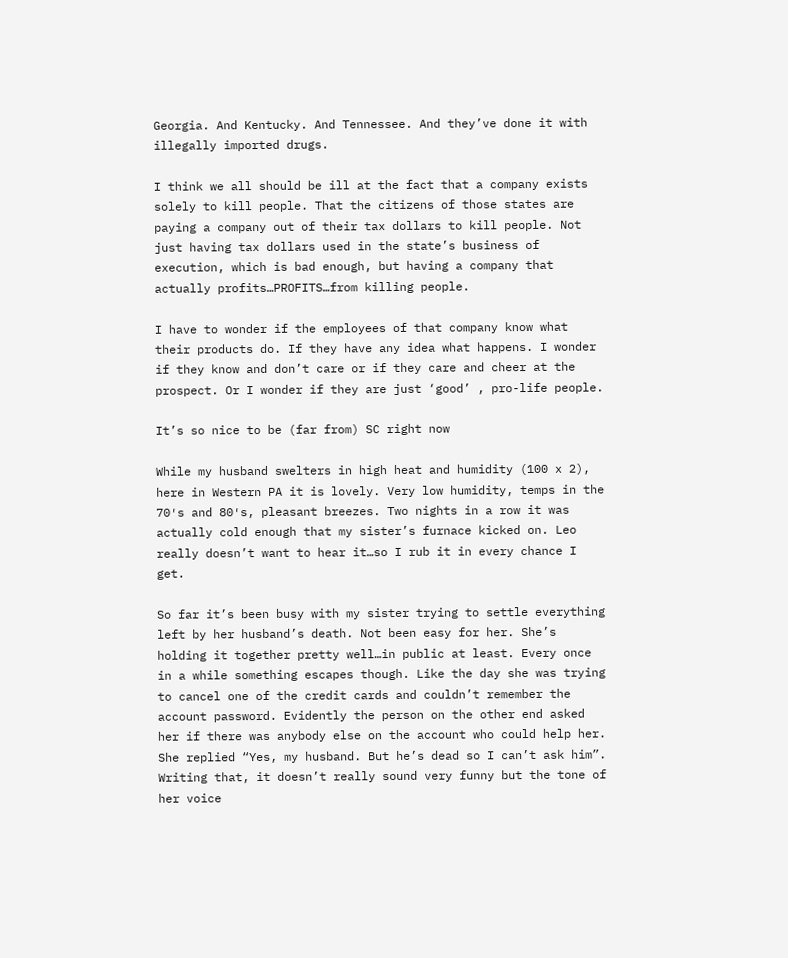Georgia. And Kentucky. And Tennessee. And they’ve done it with illegally imported drugs.

I think we all should be ill at the fact that a company exists solely to kill people. That the citizens of those states are paying a company out of their tax dollars to kill people. Not just having tax dollars used in the state’s business of execution, which is bad enough, but having a company that actually profits…PROFITS…from killing people.

I have to wonder if the employees of that company know what their products do. If they have any idea what happens. I wonder if they know and don’t care or if they care and cheer at the prospect. Or I wonder if they are just ‘good’ , pro-life people.

It’s so nice to be (far from) SC right now

While my husband swelters in high heat and humidity (100 x 2), here in Western PA it is lovely. Very low humidity, temps in the 70′s and 80′s, pleasant breezes. Two nights in a row it was actually cold enough that my sister’s furnace kicked on. Leo really doesn’t want to hear it…so I rub it in every chance I get.

So far it’s been busy with my sister trying to settle everything left by her husband’s death. Not been easy for her. She’s holding it together pretty well…in public at least. Every once in a while something escapes though. Like the day she was trying to cancel one of the credit cards and couldn’t remember the account password. Evidently the person on the other end asked her if there was anybody else on the account who could help her. She replied “Yes, my husband. But he’s dead so I can’t ask him”. Writing that, it doesn’t really sound very funny but the tone of her voice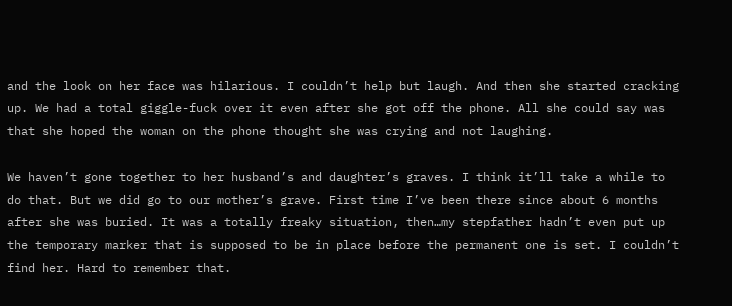and the look on her face was hilarious. I couldn’t help but laugh. And then she started cracking up. We had a total giggle-fuck over it even after she got off the phone. All she could say was that she hoped the woman on the phone thought she was crying and not laughing.

We haven’t gone together to her husband’s and daughter’s graves. I think it’ll take a while to do that. But we did go to our mother’s grave. First time I’ve been there since about 6 months after she was buried. It was a totally freaky situation, then…my stepfather hadn’t even put up the temporary marker that is supposed to be in place before the permanent one is set. I couldn’t find her. Hard to remember that.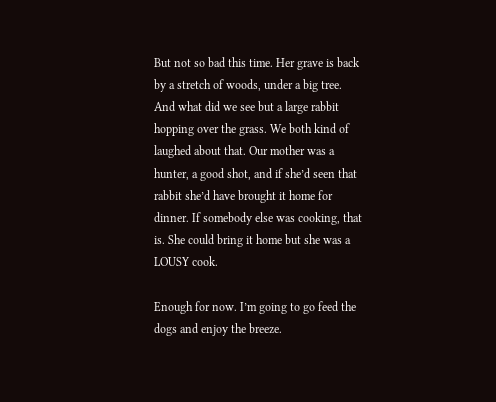But not so bad this time. Her grave is back by a stretch of woods, under a big tree. And what did we see but a large rabbit hopping over the grass. We both kind of laughed about that. Our mother was a hunter, a good shot, and if she’d seen that rabbit she’d have brought it home for dinner. If somebody else was cooking, that is. She could bring it home but she was a LOUSY cook.

Enough for now. I’m going to go feed the dogs and enjoy the breeze.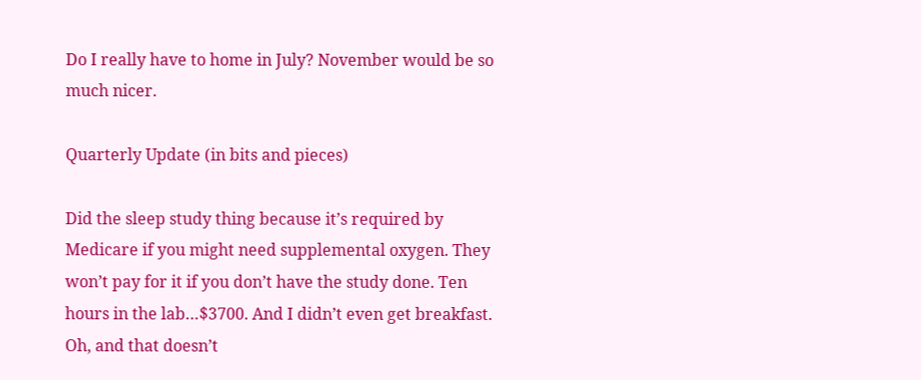Do I really have to home in July? November would be so much nicer.

Quarterly Update (in bits and pieces)

Did the sleep study thing because it’s required by Medicare if you might need supplemental oxygen. They won’t pay for it if you don’t have the study done. Ten hours in the lab…$3700. And I didn’t even get breakfast. Oh, and that doesn’t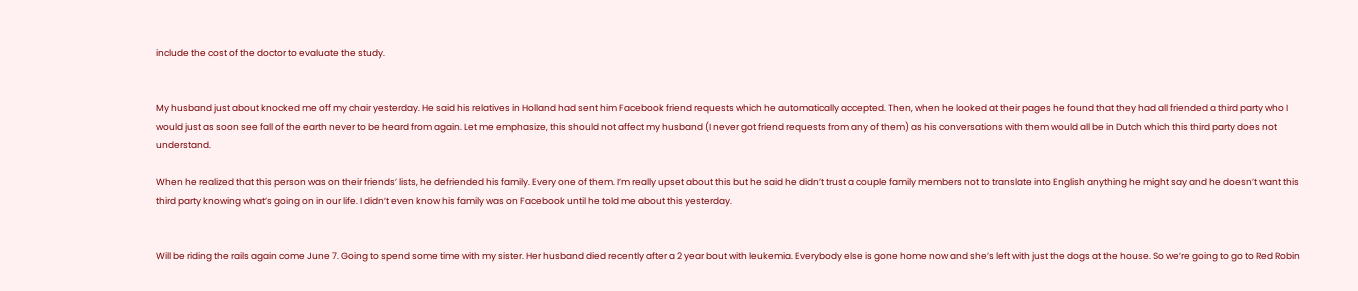include the cost of the doctor to evaluate the study.


My husband just about knocked me off my chair yesterday. He said his relatives in Holland had sent him Facebook friend requests which he automatically accepted. Then, when he looked at their pages he found that they had all friended a third party who I would just as soon see fall of the earth never to be heard from again. Let me emphasize, this should not affect my husband (I never got friend requests from any of them) as his conversations with them would all be in Dutch which this third party does not understand.

When he realized that this person was on their friends’ lists, he defriended his family. Every one of them. I’m really upset about this but he said he didn’t trust a couple family members not to translate into English anything he might say and he doesn’t want this third party knowing what’s going on in our life. I didn’t even know his family was on Facebook until he told me about this yesterday.


Will be riding the rails again come June 7. Going to spend some time with my sister. Her husband died recently after a 2 year bout with leukemia. Everybody else is gone home now and she’s left with just the dogs at the house. So we’re going to go to Red Robin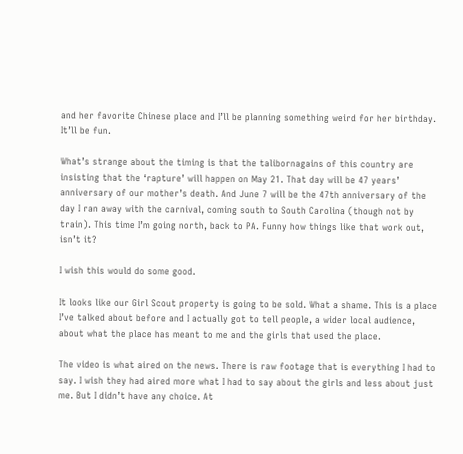and her favorite Chinese place and I’ll be planning something weird for her birthday. It’ll be fun.

What’s strange about the timing is that the talibornagains of this country are insisting that the ‘rapture’ will happen on May 21. That day will be 47 years’ anniversary of our mother’s death. And June 7 will be the 47th anniversary of the day I ran away with the carnival, coming south to South Carolina (though not by train). This time I’m going north, back to PA. Funny how things like that work out, isn’t it?

I wish this would do some good.

It looks like our Girl Scout property is going to be sold. What a shame. This is a place I’ve talked about before and I actually got to tell people, a wider local audience, about what the place has meant to me and the girls that used the place.

The video is what aired on the news. There is raw footage that is everything I had to say. I wish they had aired more what I had to say about the girls and less about just me. But I didn’t have any choice. At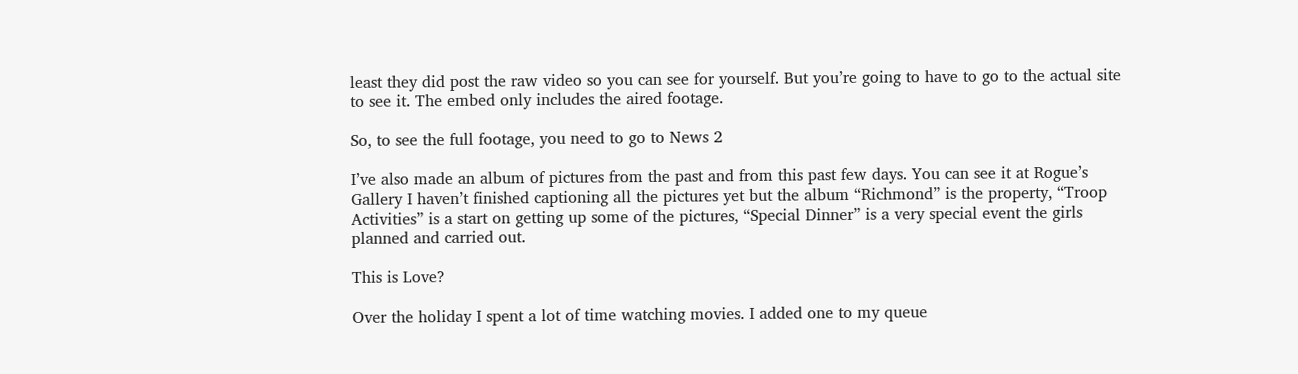least they did post the raw video so you can see for yourself. But you’re going to have to go to the actual site to see it. The embed only includes the aired footage.

So, to see the full footage, you need to go to News 2

I’ve also made an album of pictures from the past and from this past few days. You can see it at Rogue’s Gallery I haven’t finished captioning all the pictures yet but the album “Richmond” is the property, “Troop Activities” is a start on getting up some of the pictures, “Special Dinner” is a very special event the girls planned and carried out.

This is Love?

Over the holiday I spent a lot of time watching movies. I added one to my queue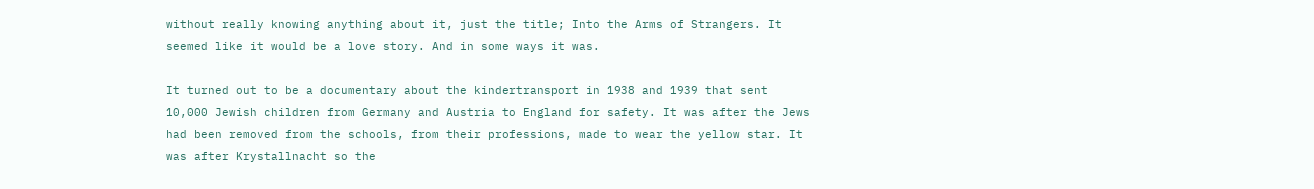without really knowing anything about it, just the title; Into the Arms of Strangers. It seemed like it would be a love story. And in some ways it was.

It turned out to be a documentary about the kindertransport in 1938 and 1939 that sent 10,000 Jewish children from Germany and Austria to England for safety. It was after the Jews had been removed from the schools, from their professions, made to wear the yellow star. It was after Krystallnacht so the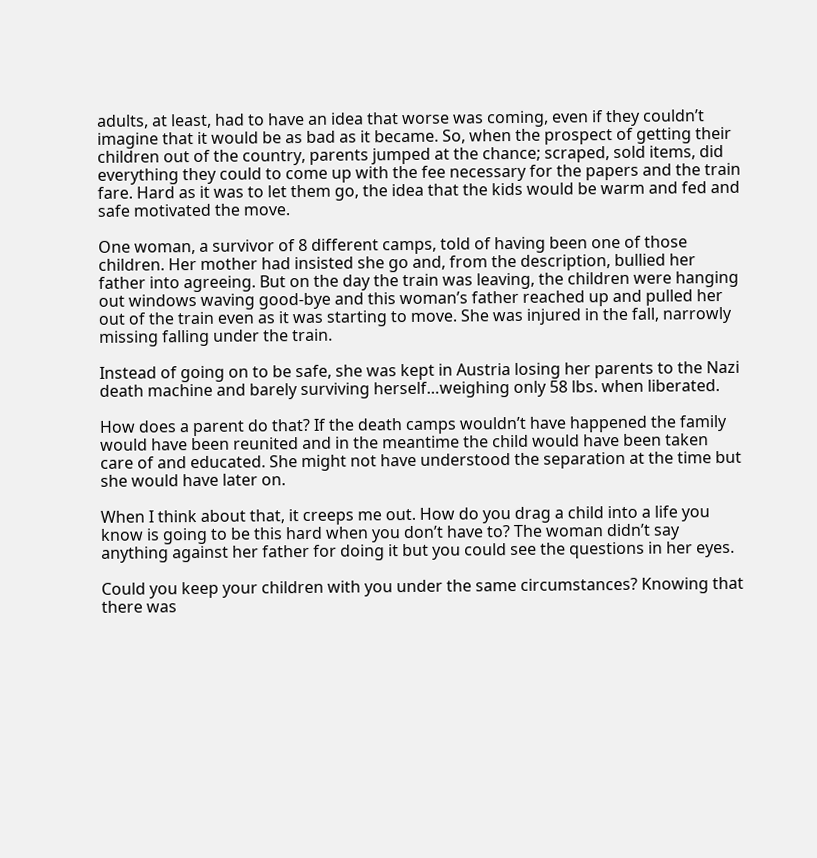adults, at least, had to have an idea that worse was coming, even if they couldn’t imagine that it would be as bad as it became. So, when the prospect of getting their children out of the country, parents jumped at the chance; scraped, sold items, did everything they could to come up with the fee necessary for the papers and the train fare. Hard as it was to let them go, the idea that the kids would be warm and fed and safe motivated the move.

One woman, a survivor of 8 different camps, told of having been one of those children. Her mother had insisted she go and, from the description, bullied her father into agreeing. But on the day the train was leaving, the children were hanging out windows waving good-bye and this woman’s father reached up and pulled her out of the train even as it was starting to move. She was injured in the fall, narrowly missing falling under the train.

Instead of going on to be safe, she was kept in Austria losing her parents to the Nazi death machine and barely surviving herself…weighing only 58 lbs. when liberated.

How does a parent do that? If the death camps wouldn’t have happened the family would have been reunited and in the meantime the child would have been taken care of and educated. She might not have understood the separation at the time but she would have later on.

When I think about that, it creeps me out. How do you drag a child into a life you know is going to be this hard when you don’t have to? The woman didn’t say anything against her father for doing it but you could see the questions in her eyes.

Could you keep your children with you under the same circumstances? Knowing that there was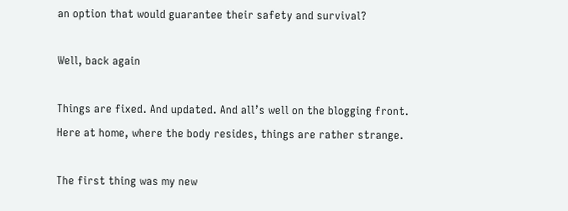an option that would guarantee their safety and survival?

Well, back again

Things are fixed. And updated. And all’s well on the blogging front. Here at home, where the body resides, things are rather strange.

The first thing was my new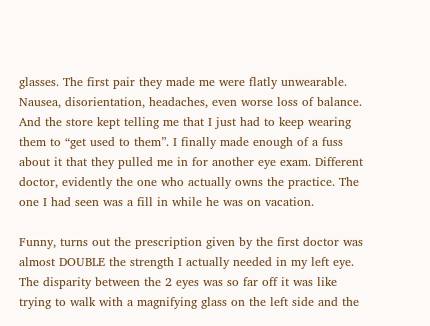glasses. The first pair they made me were flatly unwearable. Nausea, disorientation, headaches, even worse loss of balance. And the store kept telling me that I just had to keep wearing them to “get used to them”. I finally made enough of a fuss about it that they pulled me in for another eye exam. Different doctor, evidently the one who actually owns the practice. The one I had seen was a fill in while he was on vacation.

Funny, turns out the prescription given by the first doctor was almost DOUBLE the strength I actually needed in my left eye. The disparity between the 2 eyes was so far off it was like trying to walk with a magnifying glass on the left side and the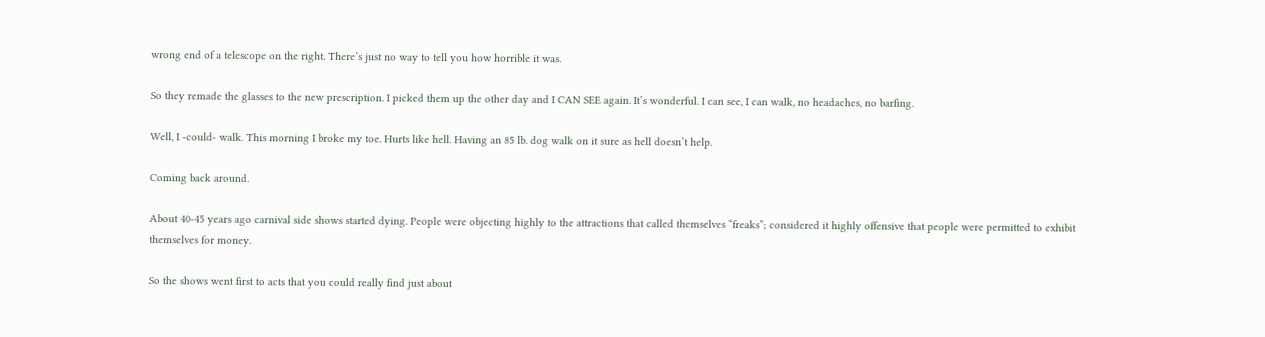wrong end of a telescope on the right. There’s just no way to tell you how horrible it was.

So they remade the glasses to the new prescription. I picked them up the other day and I CAN SEE again. It’s wonderful. I can see, I can walk, no headaches, no barfing.

Well, I -could- walk. This morning I broke my toe. Hurts like hell. Having an 85 lb. dog walk on it sure as hell doesn’t help.

Coming back around.

About 40-45 years ago carnival side shows started dying. People were objecting highly to the attractions that called themselves “freaks”; considered it highly offensive that people were permitted to exhibit themselves for money.

So the shows went first to acts that you could really find just about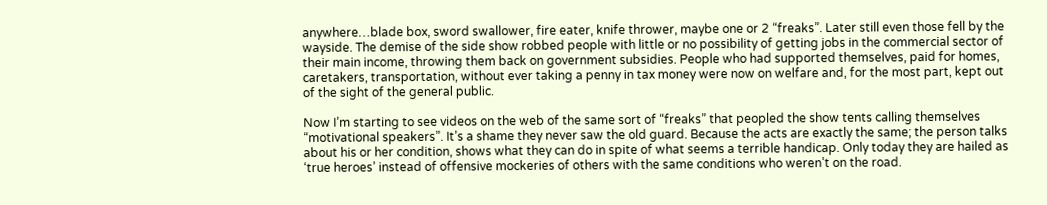anywhere…blade box, sword swallower, fire eater, knife thrower, maybe one or 2 “freaks”. Later still even those fell by the wayside. The demise of the side show robbed people with little or no possibility of getting jobs in the commercial sector of their main income, throwing them back on government subsidies. People who had supported themselves, paid for homes, caretakers, transportation, without ever taking a penny in tax money were now on welfare and, for the most part, kept out of the sight of the general public.

Now I’m starting to see videos on the web of the same sort of “freaks” that peopled the show tents calling themselves “motivational speakers”. It’s a shame they never saw the old guard. Because the acts are exactly the same; the person talks about his or her condition, shows what they can do in spite of what seems a terrible handicap. Only today they are hailed as ‘true heroes’ instead of offensive mockeries of others with the same conditions who weren’t on the road.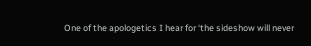One of the apologetics I hear for ‘the sideshow will never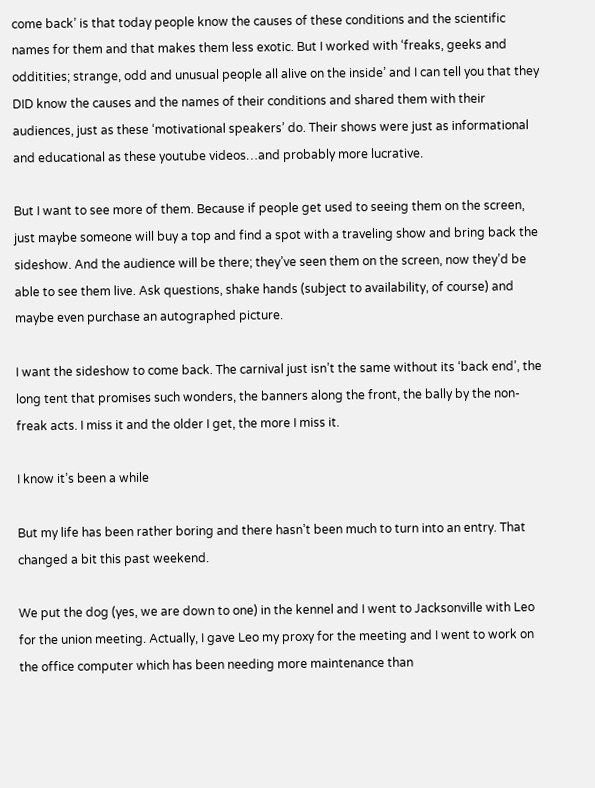come back’ is that today people know the causes of these conditions and the scientific names for them and that makes them less exotic. But I worked with ‘freaks, geeks and odditities; strange, odd and unusual people all alive on the inside’ and I can tell you that they DID know the causes and the names of their conditions and shared them with their audiences, just as these ‘motivational speakers’ do. Their shows were just as informational and educational as these youtube videos…and probably more lucrative.

But I want to see more of them. Because if people get used to seeing them on the screen, just maybe someone will buy a top and find a spot with a traveling show and bring back the sideshow. And the audience will be there; they’ve seen them on the screen, now they’d be able to see them live. Ask questions, shake hands (subject to availability, of course) and maybe even purchase an autographed picture.

I want the sideshow to come back. The carnival just isn’t the same without its ‘back end’, the long tent that promises such wonders, the banners along the front, the bally by the non-freak acts. I miss it and the older I get, the more I miss it.

I know it’s been a while

But my life has been rather boring and there hasn’t been much to turn into an entry. That changed a bit this past weekend.

We put the dog (yes, we are down to one) in the kennel and I went to Jacksonville with Leo for the union meeting. Actually, I gave Leo my proxy for the meeting and I went to work on the office computer which has been needing more maintenance than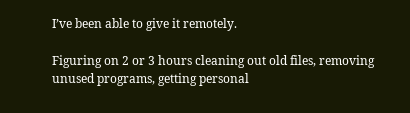I’ve been able to give it remotely.

Figuring on 2 or 3 hours cleaning out old files, removing unused programs, getting personal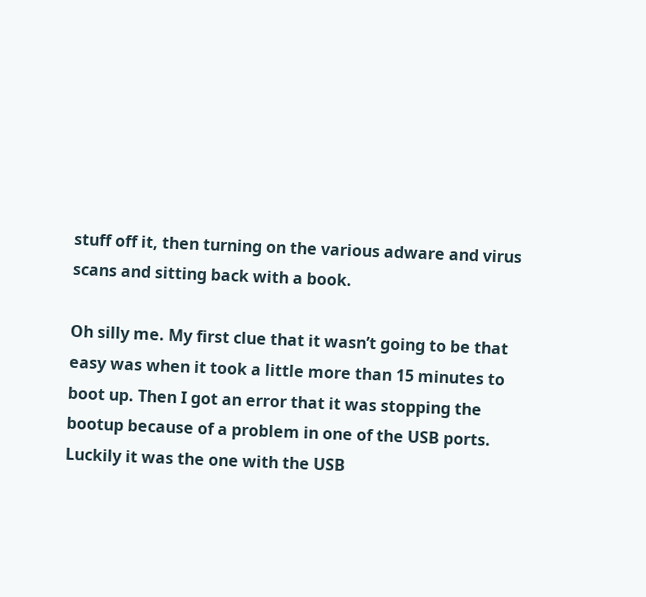stuff off it, then turning on the various adware and virus scans and sitting back with a book.

Oh silly me. My first clue that it wasn’t going to be that easy was when it took a little more than 15 minutes to boot up. Then I got an error that it was stopping the bootup because of a problem in one of the USB ports. Luckily it was the one with the USB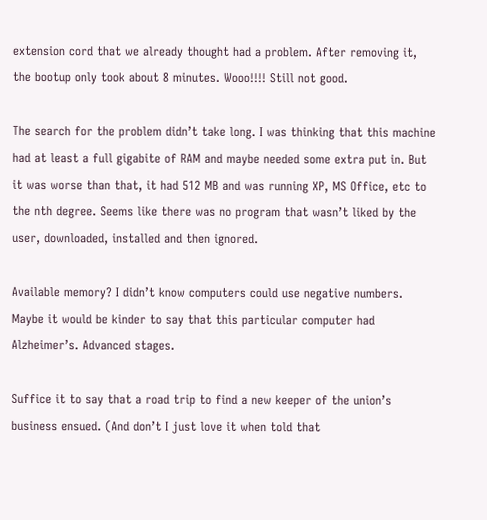extension cord that we already thought had a problem. After removing it, the bootup only took about 8 minutes. Wooo!!!! Still not good.

The search for the problem didn’t take long. I was thinking that this machine had at least a full gigabite of RAM and maybe needed some extra put in. But it was worse than that, it had 512 MB and was running XP, MS Office, etc to the nth degree. Seems like there was no program that wasn’t liked by the user, downloaded, installed and then ignored.

Available memory? I didn’t know computers could use negative numbers. Maybe it would be kinder to say that this particular computer had Alzheimer’s. Advanced stages.

Suffice it to say that a road trip to find a new keeper of the union’s business ensued. (And don’t I just love it when told that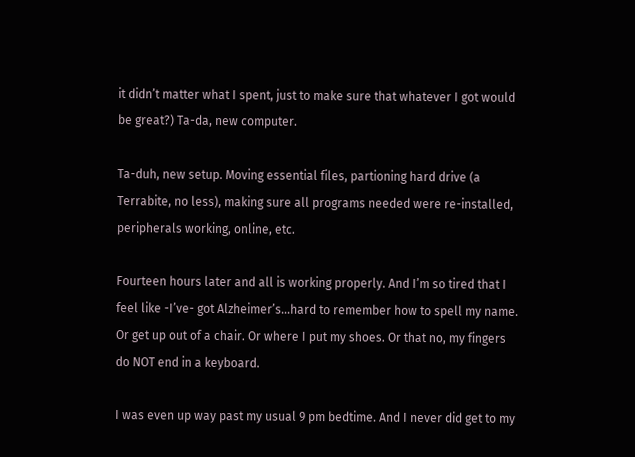it didn’t matter what I spent, just to make sure that whatever I got would be great?) Ta-da, new computer.

Ta-duh, new setup. Moving essential files, partioning hard drive (a Terrabite, no less), making sure all programs needed were re-installed, peripherals working, online, etc.

Fourteen hours later and all is working properly. And I’m so tired that I feel like -I’ve- got Alzheimer’s…hard to remember how to spell my name. Or get up out of a chair. Or where I put my shoes. Or that no, my fingers do NOT end in a keyboard.

I was even up way past my usual 9 pm bedtime. And I never did get to my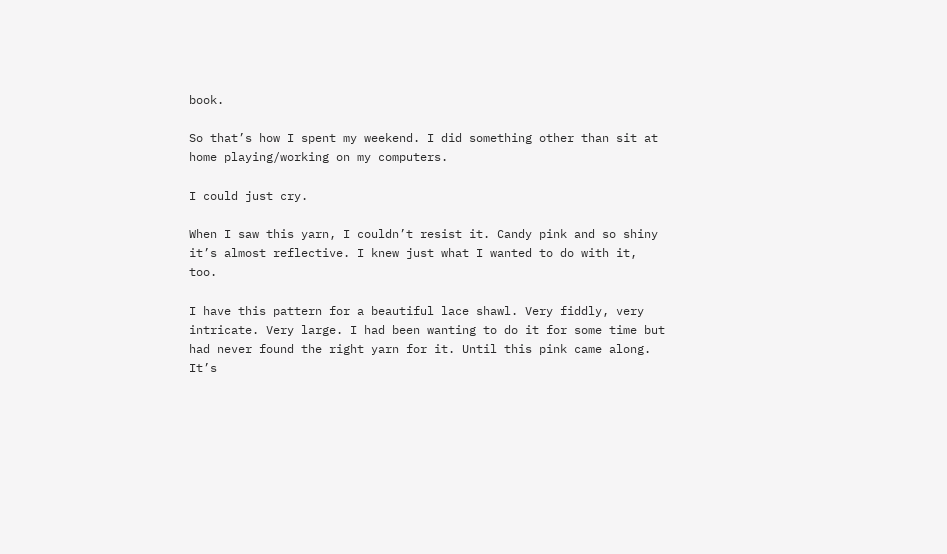book.

So that’s how I spent my weekend. I did something other than sit at home playing/working on my computers.

I could just cry.

When I saw this yarn, I couldn’t resist it. Candy pink and so shiny it’s almost reflective. I knew just what I wanted to do with it, too.

I have this pattern for a beautiful lace shawl. Very fiddly, very intricate. Very large. I had been wanting to do it for some time but had never found the right yarn for it. Until this pink came along. It’s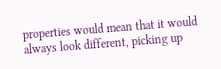properties would mean that it would always look different, picking up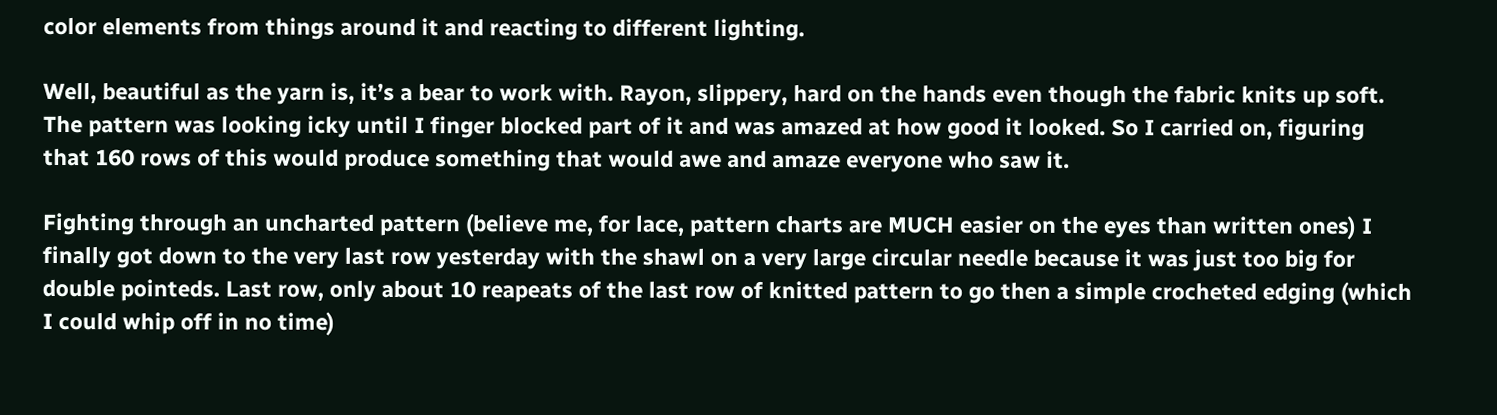color elements from things around it and reacting to different lighting.

Well, beautiful as the yarn is, it’s a bear to work with. Rayon, slippery, hard on the hands even though the fabric knits up soft. The pattern was looking icky until I finger blocked part of it and was amazed at how good it looked. So I carried on, figuring that 160 rows of this would produce something that would awe and amaze everyone who saw it.

Fighting through an uncharted pattern (believe me, for lace, pattern charts are MUCH easier on the eyes than written ones) I finally got down to the very last row yesterday with the shawl on a very large circular needle because it was just too big for double pointeds. Last row, only about 10 reapeats of the last row of knitted pattern to go then a simple crocheted edging (which I could whip off in no time)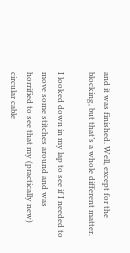and it was finished. Well, except for the blocking, but that’s a whole different matter.

I looked down in my lap to see if I needed to move some stitches around and was horrified to see that my (practically new) circular cable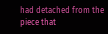had detached from the piece that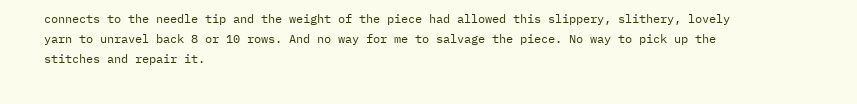connects to the needle tip and the weight of the piece had allowed this slippery, slithery, lovely yarn to unravel back 8 or 10 rows. And no way for me to salvage the piece. No way to pick up the stitches and repair it.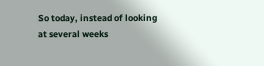So today, instead of looking at several weeks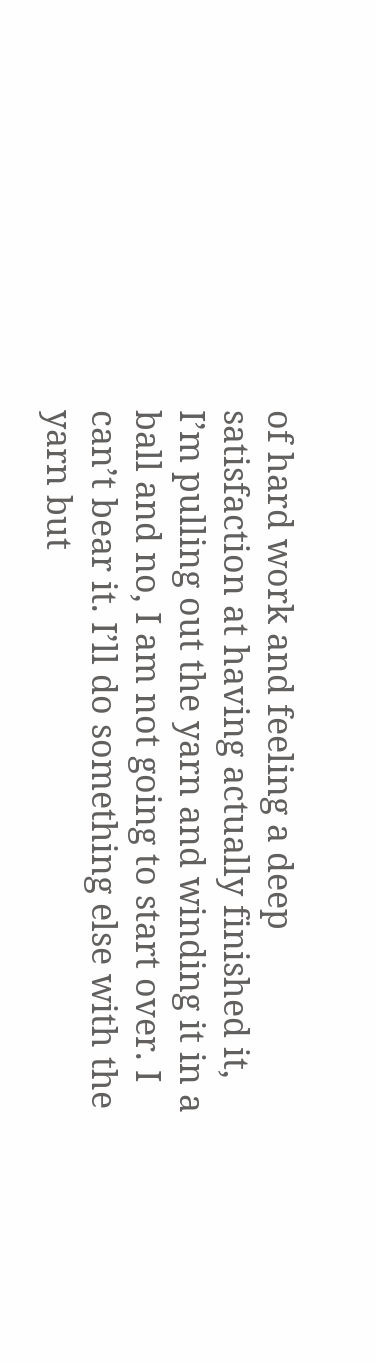of hard work and feeling a deep satisfaction at having actually finished it, I’m pulling out the yarn and winding it in a ball and no, I am not going to start over. I can’t bear it. I’ll do something else with the yarn but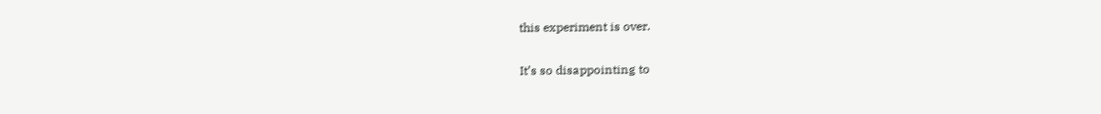this experiment is over.

It’s so disappointing to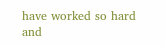have worked so hard and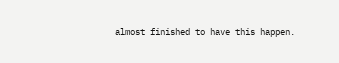almost finished to have this happen.